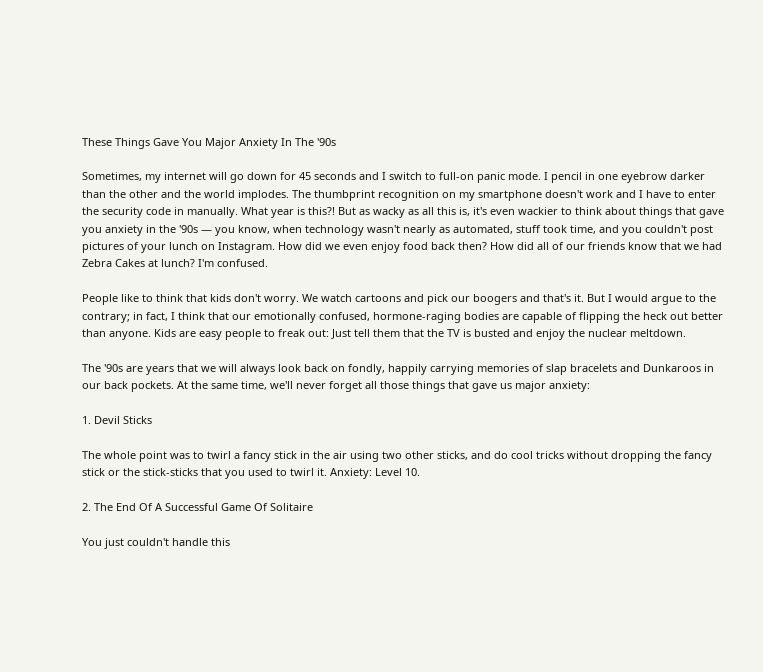These Things Gave You Major Anxiety In The '90s

Sometimes, my internet will go down for 45 seconds and I switch to full-on panic mode. I pencil in one eyebrow darker than the other and the world implodes. The thumbprint recognition on my smartphone doesn't work and I have to enter the security code in manually. What year is this?! But as wacky as all this is, it's even wackier to think about things that gave you anxiety in the '90s — you know, when technology wasn't nearly as automated, stuff took time, and you couldn't post pictures of your lunch on Instagram. How did we even enjoy food back then? How did all of our friends know that we had Zebra Cakes at lunch? I'm confused.

People like to think that kids don't worry. We watch cartoons and pick our boogers and that's it. But I would argue to the contrary; in fact, I think that our emotionally confused, hormone-raging bodies are capable of flipping the heck out better than anyone. Kids are easy people to freak out: Just tell them that the TV is busted and enjoy the nuclear meltdown.

The '90s are years that we will always look back on fondly, happily carrying memories of slap bracelets and Dunkaroos in our back pockets. At the same time, we'll never forget all those things that gave us major anxiety:

1. Devil Sticks

The whole point was to twirl a fancy stick in the air using two other sticks, and do cool tricks without dropping the fancy stick or the stick-sticks that you used to twirl it. Anxiety: Level 10.

2. The End Of A Successful Game Of Solitaire

You just couldn't handle this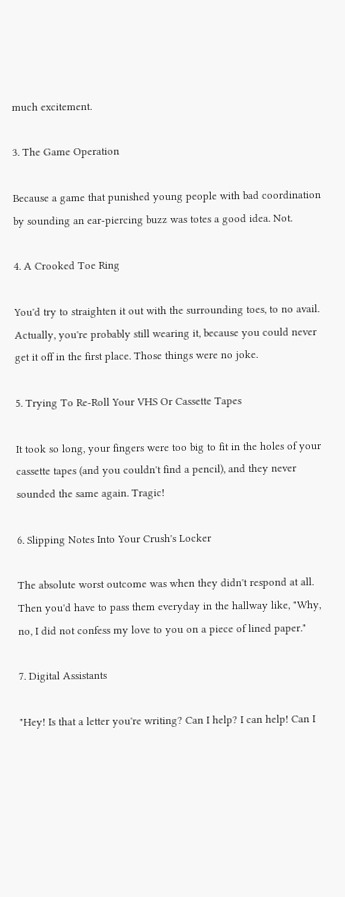much excitement.

3. The Game Operation

Because a game that punished young people with bad coordination by sounding an ear-piercing buzz was totes a good idea. Not.

4. A Crooked Toe Ring

You'd try to straighten it out with the surrounding toes, to no avail. Actually, you're probably still wearing it, because you could never get it off in the first place. Those things were no joke.

5. Trying To Re-Roll Your VHS Or Cassette Tapes

It took so long, your fingers were too big to fit in the holes of your cassette tapes (and you couldn't find a pencil), and they never sounded the same again. Tragic!

6. Slipping Notes Into Your Crush's Locker

The absolute worst outcome was when they didn't respond at all. Then you'd have to pass them everyday in the hallway like, "Why, no, I did not confess my love to you on a piece of lined paper."

7. Digital Assistants

"Hey! Is that a letter you're writing? Can I help? I can help! Can I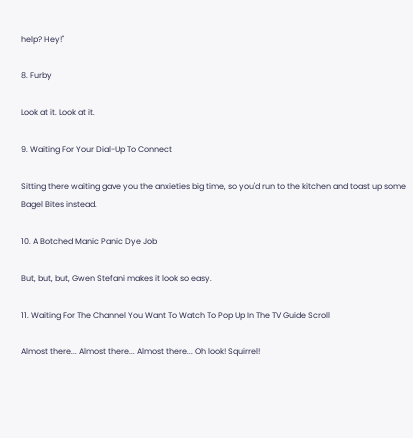help? Hey!"

8. Furby

Look at it. Look at it.

9. Waiting For Your Dial-Up To Connect

Sitting there waiting gave you the anxieties big time, so you'd run to the kitchen and toast up some Bagel Bites instead.

10. A Botched Manic Panic Dye Job

But, but, but, Gwen Stefani makes it look so easy.

11. Waiting For The Channel You Want To Watch To Pop Up In The TV Guide Scroll

Almost there... Almost there... Almost there... Oh look! Squirrel!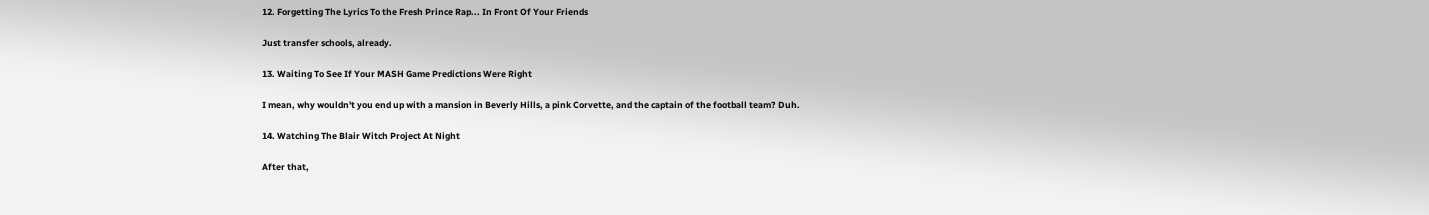12. Forgetting The Lyrics To the Fresh Prince Rap... In Front Of Your Friends

Just transfer schools, already.

13. Waiting To See If Your MASH Game Predictions Were Right

I mean, why wouldn't you end up with a mansion in Beverly Hills, a pink Corvette, and the captain of the football team? Duh.

14. Watching The Blair Witch Project At Night

After that,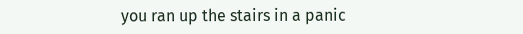you ran up the stairs in a panic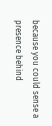because you could sense a presence behind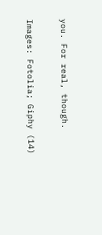you. For real, though.

Images: Fotolia; Giphy (14)